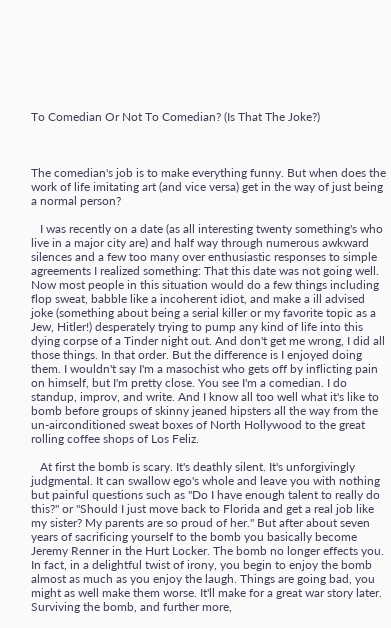To Comedian Or Not To Comedian? (Is That The Joke?)



The comedian's job is to make everything funny. But when does the work of life imitating art (and vice versa) get in the way of just being a normal person?

   I was recently on a date (as all interesting twenty something's who live in a major city are) and half way through numerous awkward silences and a few too many over enthusiastic responses to simple agreements I realized something: That this date was not going well. Now most people in this situation would do a few things including flop sweat, babble like a incoherent idiot, and make a ill advised joke (something about being a serial killer or my favorite topic as a Jew, Hitler!) desperately trying to pump any kind of life into this dying corpse of a Tinder night out. And don't get me wrong, I did all those things. In that order. But the difference is I enjoyed doing them. I wouldn't say I'm a masochist who gets off by inflicting pain on himself, but I'm pretty close. You see I'm a comedian. I do standup, improv, and write. And I know all too well what it's like to bomb before groups of skinny jeaned hipsters all the way from the un-airconditioned sweat boxes of North Hollywood to the great rolling coffee shops of Los Feliz.

   At first the bomb is scary. It's deathly silent. It's unforgivingly judgmental. It can swallow ego's whole and leave you with nothing but painful questions such as "Do I have enough talent to really do this?" or "Should I just move back to Florida and get a real job like my sister? My parents are so proud of her." But after about seven years of sacrificing yourself to the bomb you basically become Jeremy Renner in the Hurt Locker. The bomb no longer effects you. In fact, in a delightful twist of irony, you begin to enjoy the bomb almost as much as you enjoy the laugh. Things are going bad, you might as well make them worse. It'll make for a great war story later. Surviving the bomb, and further more,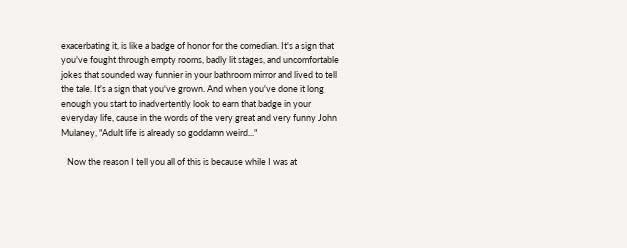exacerbating it, is like a badge of honor for the comedian. It's a sign that you've fought through empty rooms, badly lit stages, and uncomfortable jokes that sounded way funnier in your bathroom mirror and lived to tell the tale. It's a sign that you've grown. And when you've done it long enough you start to inadvertently look to earn that badge in your everyday life, cause in the words of the very great and very funny John Mulaney, "Adult life is already so goddamn weird..."

   Now the reason I tell you all of this is because while I was at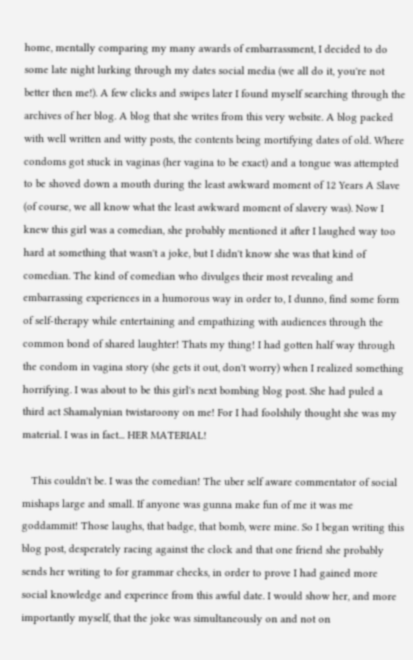home, mentally comparing my many awards of embarrassment, I decided to do some late night lurking through my dates social media (we all do it, you're not better then me!). A few clicks and swipes later I found myself searching through the archives of her blog. A blog that she writes from this very website. A blog packed with well written and witty posts, the contents being mortifying dates of old. Where condoms got stuck in vaginas (her vagina to be exact) and a tongue was attempted to be shoved down a mouth during the least awkward moment of 12 Years A Slave (of course, we all know what the least awkward moment of slavery was). Now I knew this girl was a comedian, she probably mentioned it after I laughed way too hard at something that wasn't a joke, but I didn't know she was that kind of comedian. The kind of comedian who divulges their most revealing and embarrassing experiences in a humorous way in order to, I dunno, find some form of self-therapy while entertaining and empathizing with audiences through the common bond of shared laughter! Thats my thing! I had gotten half way through the condom in vagina story (she gets it out, don't worry) when I realized something horrifying. I was about to be this girl's next bombing blog post. She had puled a third act Shamalynian twistaroony on me! For I had foolshily thought she was my material. I was in fact... HER MATERIAL!

   This couldn't be. I was the comedian! The uber self aware commentator of social mishaps large and small. If anyone was gunna make fun of me it was me goddammit! Those laughs, that badge, that bomb, were mine. So I began writing this blog post, desperately racing against the clock and that one friend she probably sends her writing to for grammar checks, in order to prove I had gained more social knowledge and experince from this awful date. I would show her, and more importantly myself, that the joke was simultaneously on and not on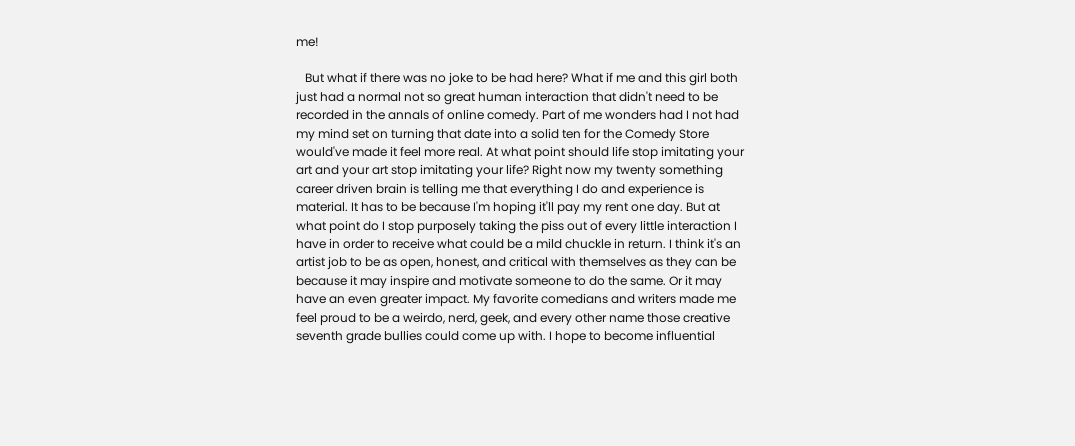me!

   But what if there was no joke to be had here? What if me and this girl both just had a normal not so great human interaction that didn't need to be recorded in the annals of online comedy. Part of me wonders had I not had my mind set on turning that date into a solid ten for the Comedy Store would've made it feel more real. At what point should life stop imitating your art and your art stop imitating your life? Right now my twenty something career driven brain is telling me that everything I do and experience is material. It has to be because I'm hoping it'll pay my rent one day. But at what point do I stop purposely taking the piss out of every little interaction I have in order to receive what could be a mild chuckle in return. I think it's an artist job to be as open, honest, and critical with themselves as they can be because it may inspire and motivate someone to do the same. Or it may have an even greater impact. My favorite comedians and writers made me feel proud to be a weirdo, nerd, geek, and every other name those creative seventh grade bullies could come up with. I hope to become influential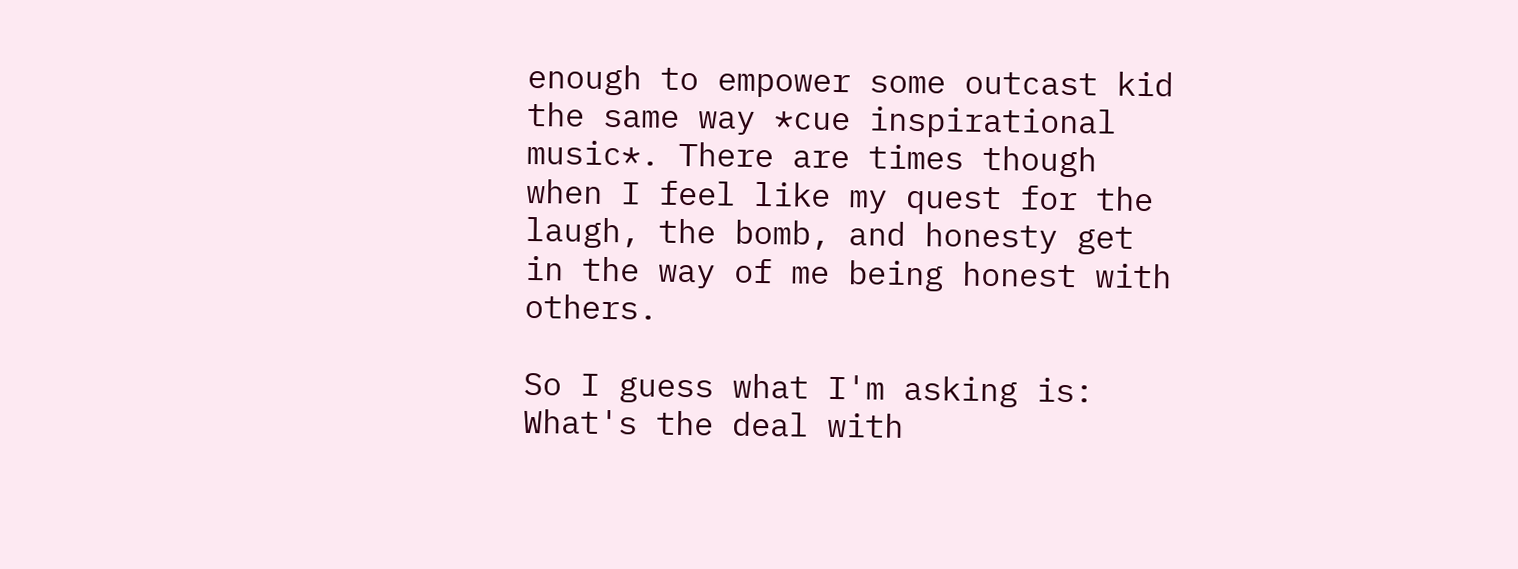enough to empower some outcast kid the same way *cue inspirational music*. There are times though when I feel like my quest for the laugh, the bomb, and honesty get in the way of me being honest with others.

So I guess what I'm asking is: What's the deal with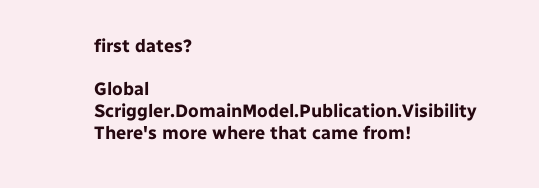first dates?

Global Scriggler.DomainModel.Publication.Visibility
There's more where that came from!